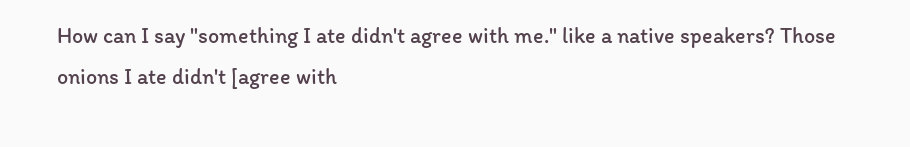How can I say "something I ate didn't agree with me." like a native speakers? Those onions I ate didn't [agree with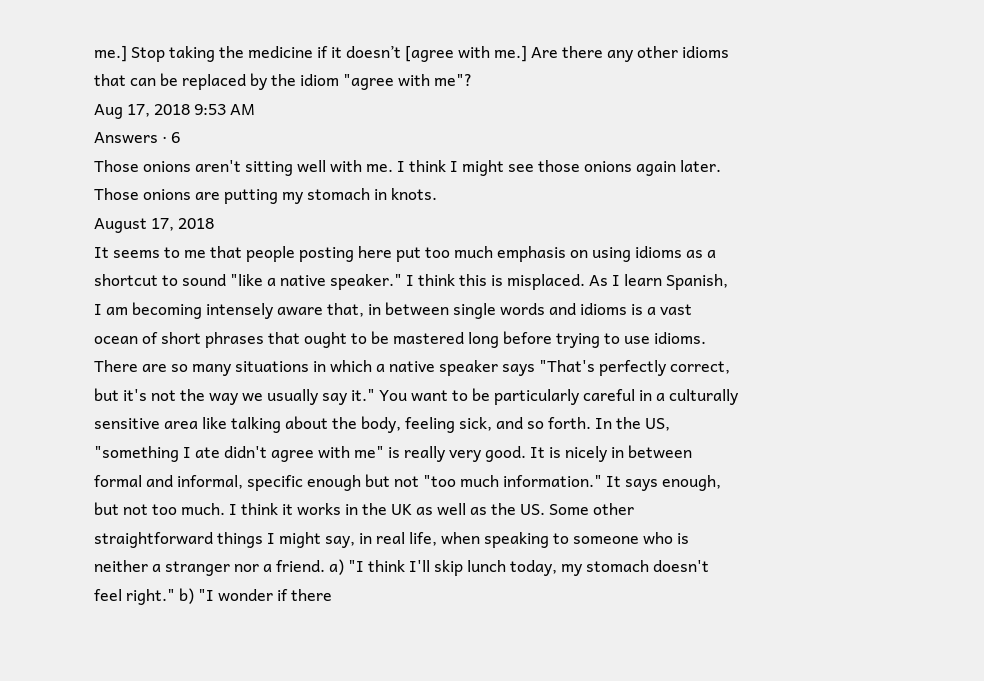me.] Stop taking the medicine if it doesn’t [agree with me.] Are there any other idioms that can be replaced by the idiom "agree with me"?
Aug 17, 2018 9:53 AM
Answers · 6
Those onions aren't sitting well with me. I think I might see those onions again later. Those onions are putting my stomach in knots.
August 17, 2018
It seems to me that people posting here put too much emphasis on using idioms as a shortcut to sound "like a native speaker." I think this is misplaced. As I learn Spanish, I am becoming intensely aware that, in between single words and idioms is a vast ocean of short phrases that ought to be mastered long before trying to use idioms. There are so many situations in which a native speaker says "That's perfectly correct, but it's not the way we usually say it." You want to be particularly careful in a culturally sensitive area like talking about the body, feeling sick, and so forth. In the US, "something I ate didn't agree with me" is really very good. It is nicely in between formal and informal, specific enough but not "too much information." It says enough, but not too much. I think it works in the UK as well as the US. Some other straightforward things I might say, in real life, when speaking to someone who is neither a stranger nor a friend. a) "I think I'll skip lunch today, my stomach doesn't feel right." b) "I wonder if there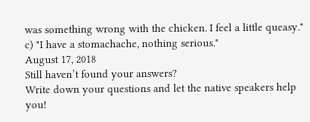was something wrong with the chicken. I feel a little queasy." c) "I have a stomachache, nothing serious."
August 17, 2018
Still haven’t found your answers?
Write down your questions and let the native speakers help you!